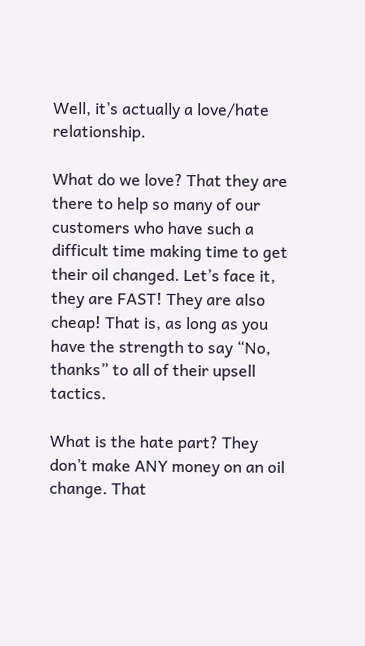Well, it’s actually a love/hate relationship.

What do we love? That they are there to help so many of our customers who have such a difficult time making time to get their oil changed. Let’s face it, they are FAST! They are also cheap! That is, as long as you have the strength to say “No, thanks” to all of their upsell tactics.

What is the hate part? They don’t make ANY money on an oil change. That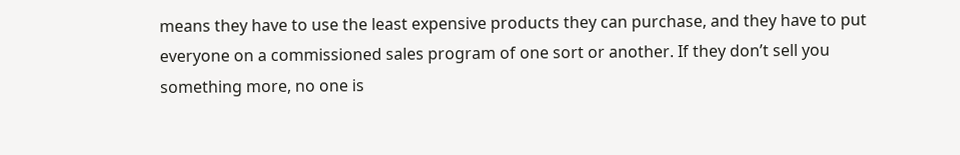means they have to use the least expensive products they can purchase, and they have to put everyone on a commissioned sales program of one sort or another. If they don’t sell you something more, no one is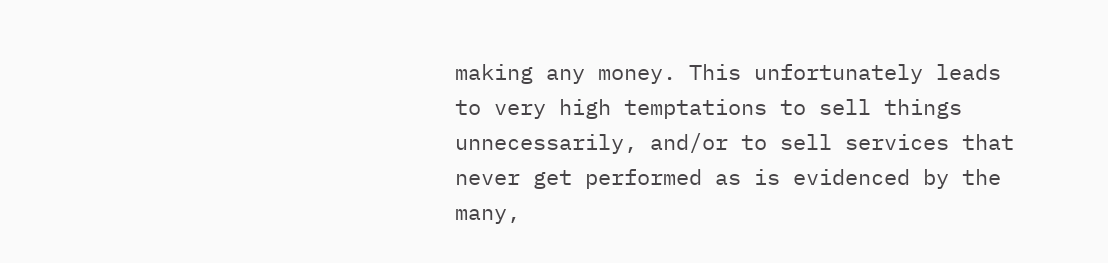making any money. This unfortunately leads to very high temptations to sell things unnecessarily, and/or to sell services that never get performed as is evidenced by the many,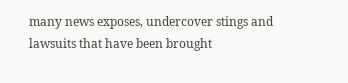many news exposes, undercover stings and lawsuits that have been brought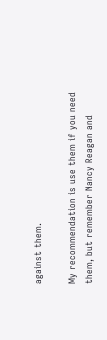against them.

My recommendation is use them if you need them, but remember Nancy Reagan and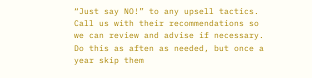“Just say NO!” to any upsell tactics. Call us with their recommendations so we can review and advise if necessary. Do this as aften as needed, but once a year skip them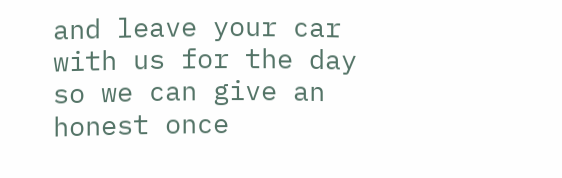and leave your car with us for the day so we can give an honest once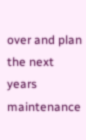over and plan the next years maintenance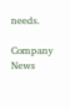needs.

Company News